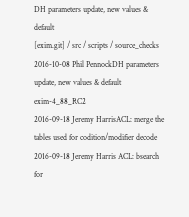DH parameters update, new values & default
[exim.git] / src / scripts / source_checks
2016-10-08 Phil PennockDH parameters update, new values & default exim-4_88_RC2
2016-09-18 Jeremy HarrisACL: merge the tables used for codition/modifier decode
2016-09-18 Jeremy Harris ACL: bsearch for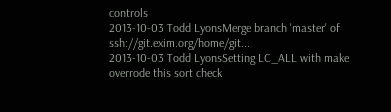controls
2013-10-03 Todd LyonsMerge branch 'master' of ssh://git.exim.org/home/git...
2013-10-03 Todd LyonsSetting LC_ALL with make overrode this sort check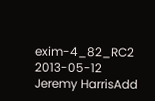exim-4_82_RC2
2013-05-12 Jeremy HarrisAdd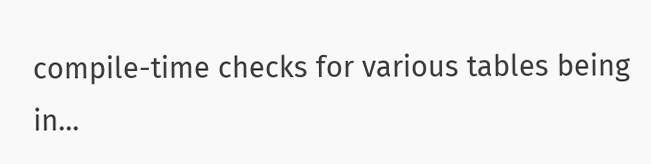compile-time checks for various tables being in...